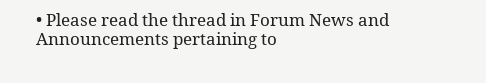• Please read the thread in Forum News and Announcements pertaining to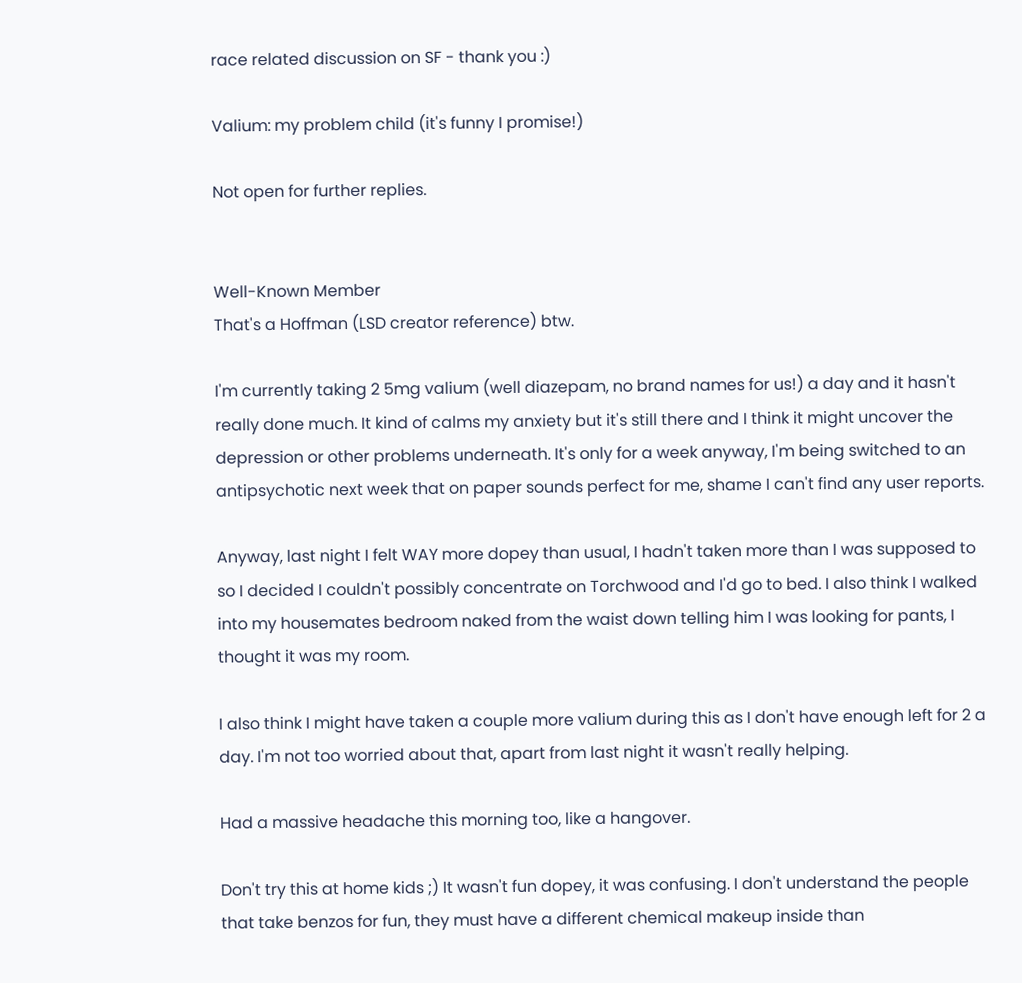race related discussion on SF - thank you :)

Valium: my problem child (it's funny I promise!)

Not open for further replies.


Well-Known Member
That's a Hoffman (LSD creator reference) btw.

I'm currently taking 2 5mg valium (well diazepam, no brand names for us!) a day and it hasn't really done much. It kind of calms my anxiety but it's still there and I think it might uncover the depression or other problems underneath. It's only for a week anyway, I'm being switched to an antipsychotic next week that on paper sounds perfect for me, shame I can't find any user reports.

Anyway, last night I felt WAY more dopey than usual, I hadn't taken more than I was supposed to so I decided I couldn't possibly concentrate on Torchwood and I'd go to bed. I also think I walked into my housemates bedroom naked from the waist down telling him I was looking for pants, I thought it was my room.

I also think I might have taken a couple more valium during this as I don't have enough left for 2 a day. I'm not too worried about that, apart from last night it wasn't really helping.

Had a massive headache this morning too, like a hangover.

Don't try this at home kids ;) It wasn't fun dopey, it was confusing. I don't understand the people that take benzos for fun, they must have a different chemical makeup inside than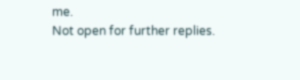me.
Not open for further replies.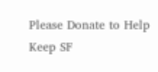Please Donate to Help Keep SF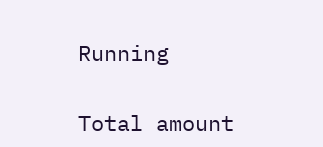Running

Total amount